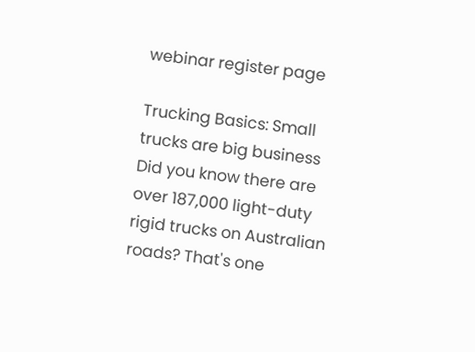webinar register page

Trucking Basics: Small trucks are big business
Did you know there are over 187,000 light-duty rigid trucks on Australian roads? That's one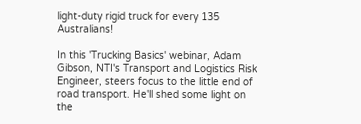light-duty rigid truck for every 135 Australians!

In this 'Trucking Basics' webinar, Adam Gibson, NTI's Transport and Logistics Risk Engineer, steers focus to the little end of road transport. He'll shed some light on the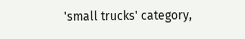'small trucks' category,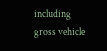including gross vehicle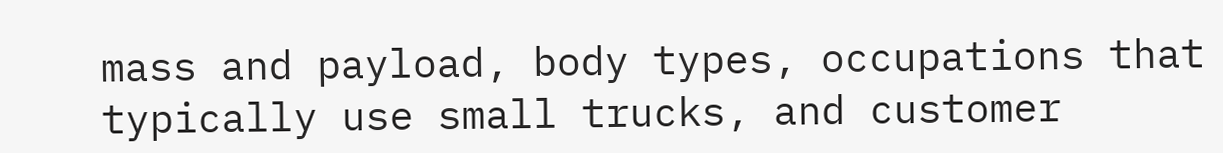mass and payload, body types, occupations that typically use small trucks, and customer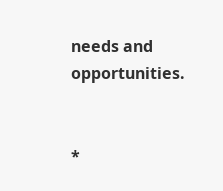needs and opportunities.


*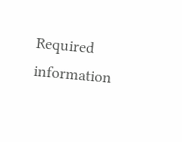Required information